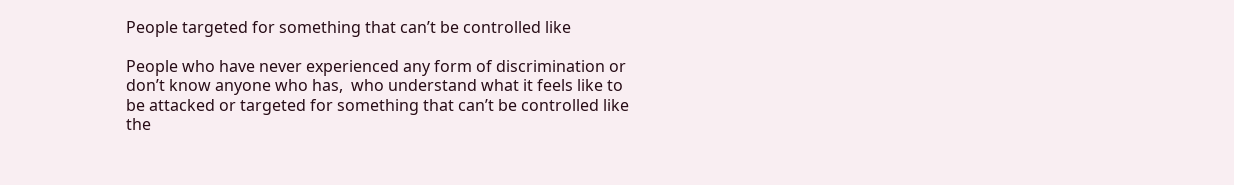People targeted for something that can’t be controlled like

People who have never experienced any form of discrimination or don’t know anyone who has,  who understand what it feels like to be attacked or targeted for something that can’t be controlled like the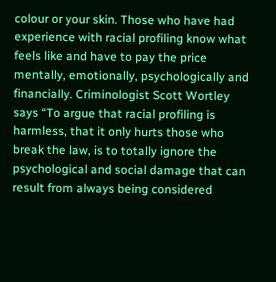colour or your skin. Those who have had experience with racial profiling know what feels like and have to pay the price mentally, emotionally, psychologically and financially. Criminologist Scott Wortley says “To argue that racial profiling is harmless, that it only hurts those who break the law, is to totally ignore the psychological and social damage that can result from always being considered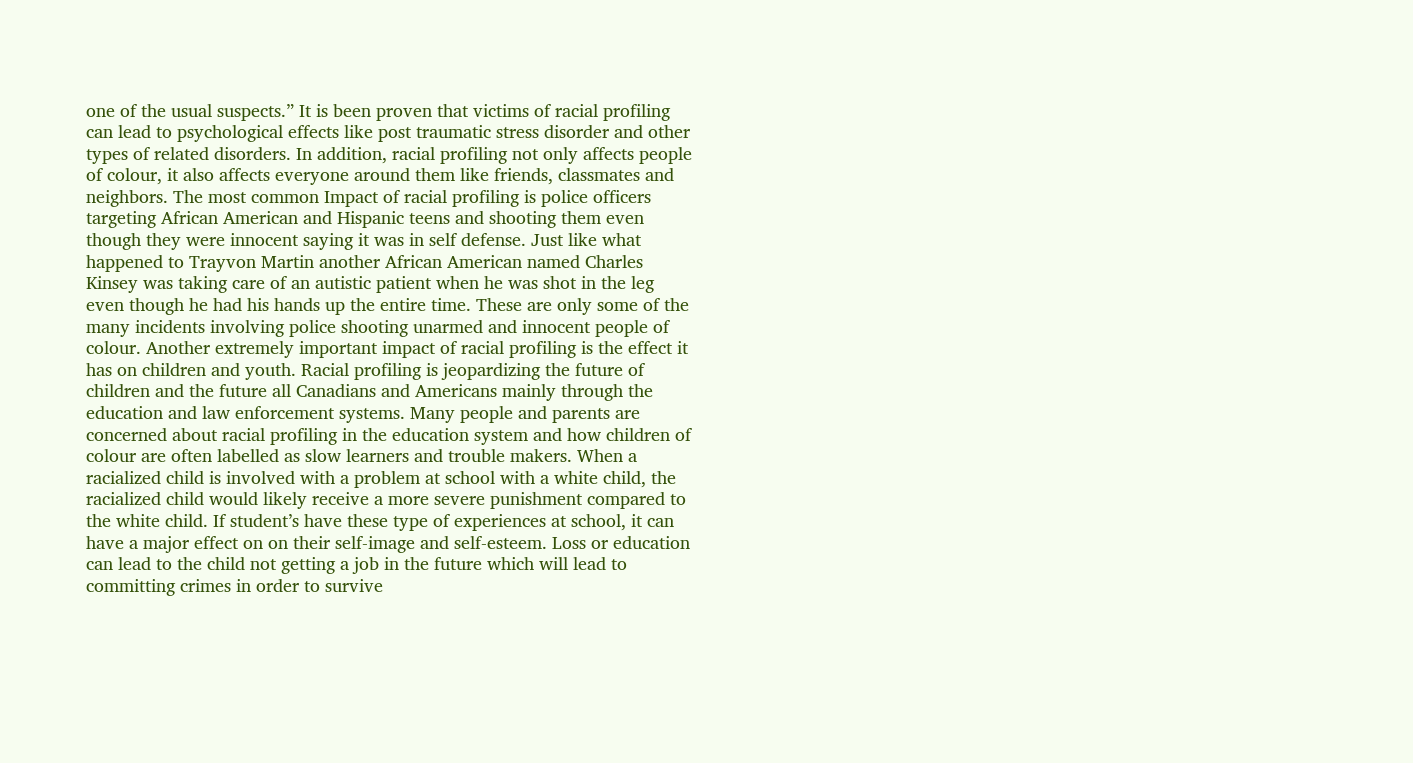one of the usual suspects.” It is been proven that victims of racial profiling can lead to psychological effects like post traumatic stress disorder and other types of related disorders. In addition, racial profiling not only affects people of colour, it also affects everyone around them like friends, classmates and neighbors. The most common Impact of racial profiling is police officers targeting African American and Hispanic teens and shooting them even though they were innocent saying it was in self defense. Just like what happened to Trayvon Martin another African American named Charles Kinsey was taking care of an autistic patient when he was shot in the leg even though he had his hands up the entire time. These are only some of the many incidents involving police shooting unarmed and innocent people of colour. Another extremely important impact of racial profiling is the effect it has on children and youth. Racial profiling is jeopardizing the future of children and the future all Canadians and Americans mainly through the education and law enforcement systems. Many people and parents are concerned about racial profiling in the education system and how children of colour are often labelled as slow learners and trouble makers. When a racialized child is involved with a problem at school with a white child, the racialized child would likely receive a more severe punishment compared to the white child. If student’s have these type of experiences at school, it can have a major effect on on their self-image and self-esteem. Loss or education can lead to the child not getting a job in the future which will lead to committing crimes in order to survive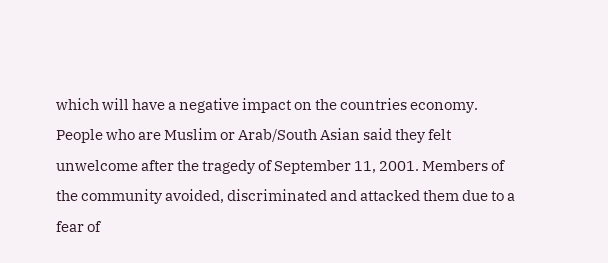which will have a negative impact on the countries economy. People who are Muslim or Arab/South Asian said they felt unwelcome after the tragedy of September 11, 2001. Members of the community avoided, discriminated and attacked them due to a fear of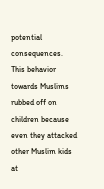potential consequences. This behavior towards Muslims rubbed off on children because even they attacked other Muslim kids at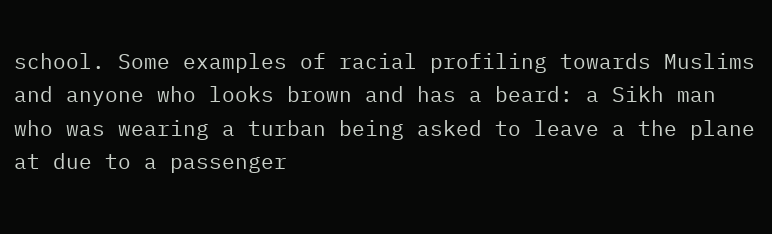school. Some examples of racial profiling towards Muslims and anyone who looks brown and has a beard: a Sikh man who was wearing a turban being asked to leave a the plane at due to a passenger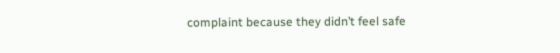complaint because they didn’t feel safe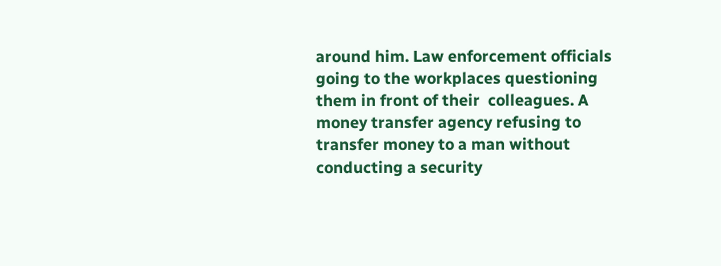around him. Law enforcement officials going to the workplaces questioning them in front of their  colleagues. A money transfer agency refusing to transfer money to a man without conducting a security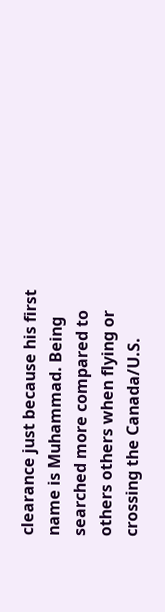clearance just because his first name is Muhammad. Being searched more compared to others others when flying or crossing the Canada/U.S.